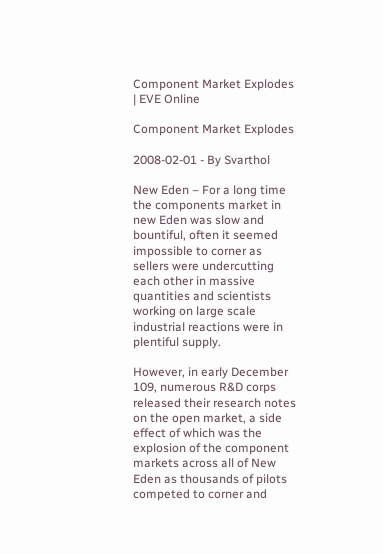Component Market Explodes | EVE Online

Component Market Explodes

2008-02-01 - By Svarthol

New Eden – For a long time the components market in new Eden was slow and bountiful, often it seemed impossible to corner as sellers were undercutting each other in massive quantities and scientists working on large scale industrial reactions were in plentiful supply.

However, in early December 109, numerous R&D corps released their research notes on the open market, a side effect of which was the explosion of the component markets across all of New Eden as thousands of pilots competed to corner and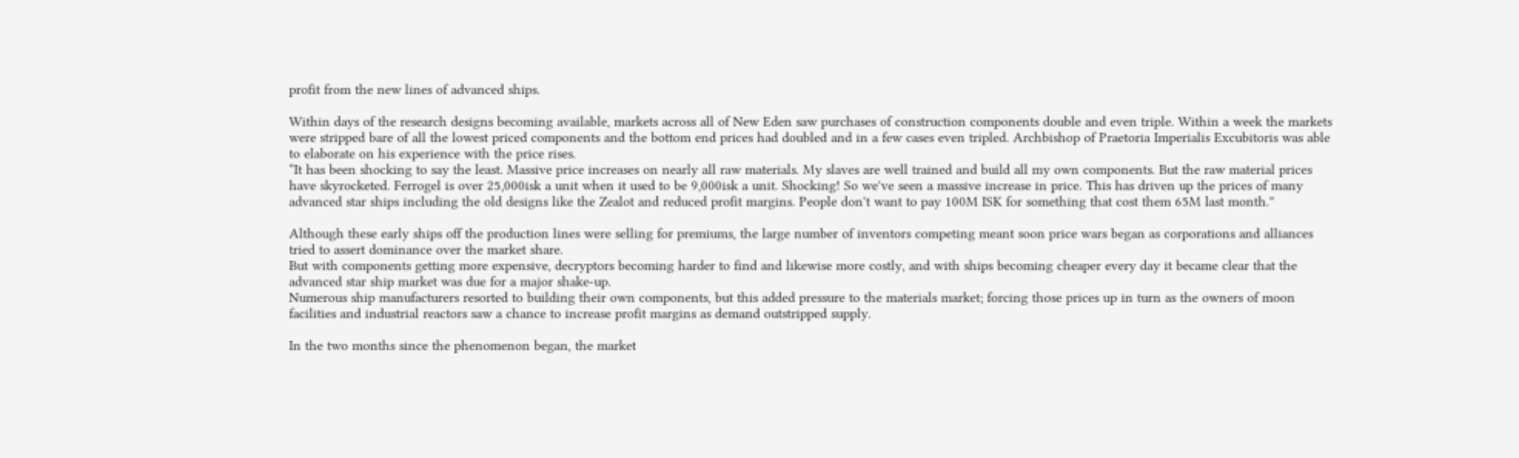profit from the new lines of advanced ships.

Within days of the research designs becoming available, markets across all of New Eden saw purchases of construction components double and even triple. Within a week the markets were stripped bare of all the lowest priced components and the bottom end prices had doubled and in a few cases even tripled. Archbishop of Praetoria Imperialis Excubitoris was able to elaborate on his experience with the price rises.
“It has been shocking to say the least. Massive price increases on nearly all raw materials. My slaves are well trained and build all my own components. But the raw material prices have skyrocketed. Ferrogel is over 25,000isk a unit when it used to be 9,000isk a unit. Shocking! So we've seen a massive increase in price. This has driven up the prices of many advanced star ships including the old designs like the Zealot and reduced profit margins. People don't want to pay 100M ISK for something that cost them 65M last month.”

Although these early ships off the production lines were selling for premiums, the large number of inventors competing meant soon price wars began as corporations and alliances tried to assert dominance over the market share.
But with components getting more expensive, decryptors becoming harder to find and likewise more costly, and with ships becoming cheaper every day it became clear that the advanced star ship market was due for a major shake-up.
Numerous ship manufacturers resorted to building their own components, but this added pressure to the materials market; forcing those prices up in turn as the owners of moon facilities and industrial reactors saw a chance to increase profit margins as demand outstripped supply.

In the two months since the phenomenon began, the market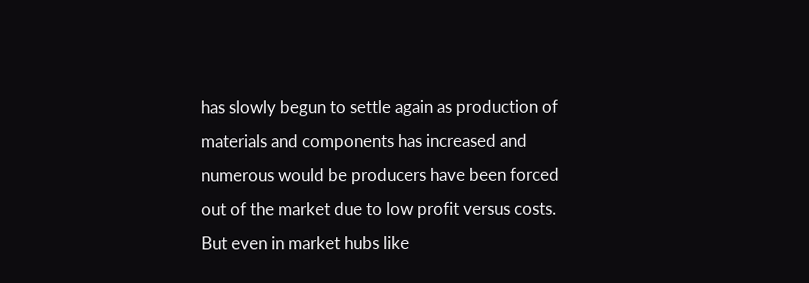has slowly begun to settle again as production of materials and components has increased and numerous would be producers have been forced out of the market due to low profit versus costs. But even in market hubs like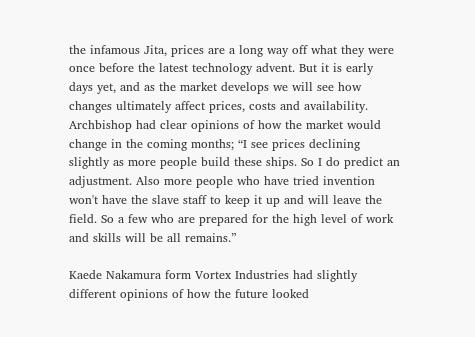the infamous Jita, prices are a long way off what they were once before the latest technology advent. But it is early days yet, and as the market develops we will see how changes ultimately affect prices, costs and availability.
Archbishop had clear opinions of how the market would change in the coming months; “I see prices declining slightly as more people build these ships. So I do predict an adjustment. Also more people who have tried invention won't have the slave staff to keep it up and will leave the field. So a few who are prepared for the high level of work and skills will be all remains.”

Kaede Nakamura form Vortex Industries had slightly different opinions of how the future looked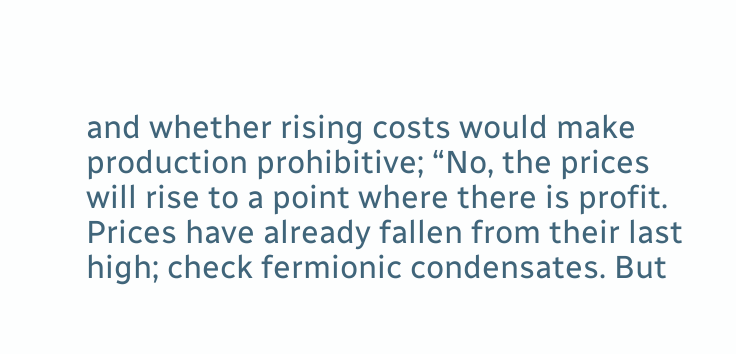and whether rising costs would make production prohibitive; “No, the prices will rise to a point where there is profit. Prices have already fallen from their last high; check fermionic condensates. But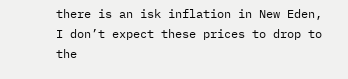there is an isk inflation in New Eden, I don’t expect these prices to drop to the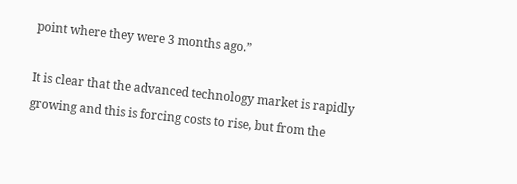point where they were 3 months ago.”

It is clear that the advanced technology market is rapidly growing and this is forcing costs to rise, but from the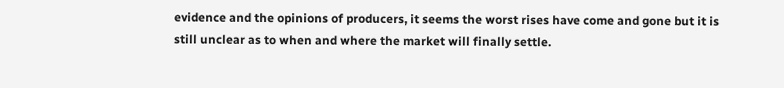evidence and the opinions of producers, it seems the worst rises have come and gone but it is still unclear as to when and where the market will finally settle.